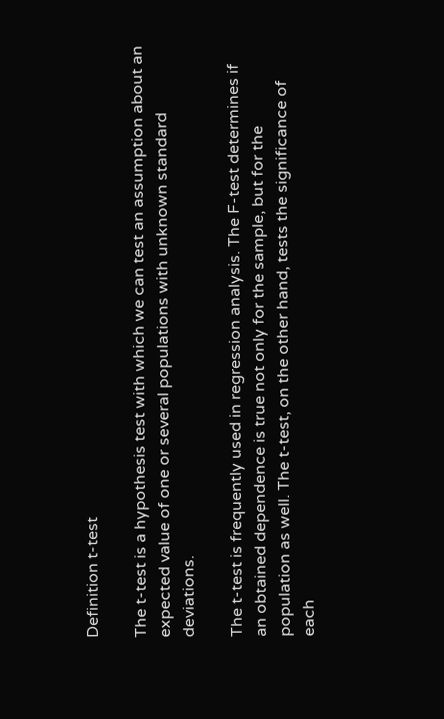Definition t-test

The t-test is a hypothesis test with which we can test an assumption about an expected value of one or several populations with unknown standard deviations.

The t-test is frequently used in regression analysis. The F-test determines if an obtained dependence is true not only for the sample, but for the population as well. The t-test, on the other hand, tests the significance of each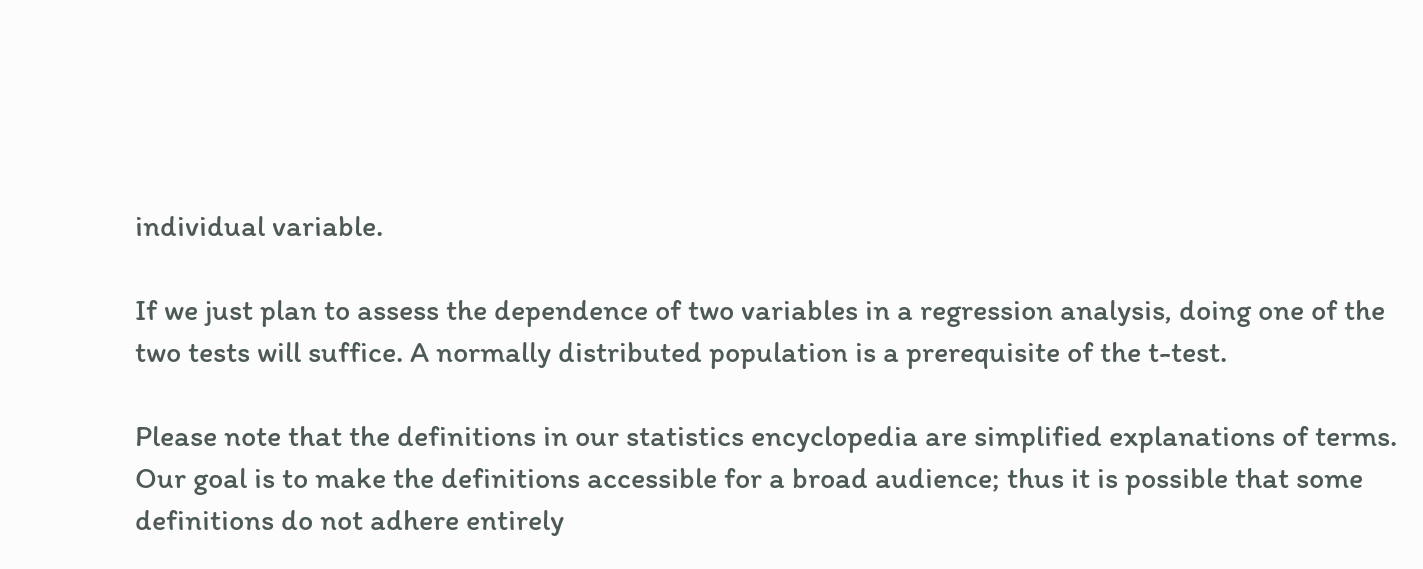individual variable.

If we just plan to assess the dependence of two variables in a regression analysis, doing one of the two tests will suffice. A normally distributed population is a prerequisite of the t-test.

Please note that the definitions in our statistics encyclopedia are simplified explanations of terms. Our goal is to make the definitions accessible for a broad audience; thus it is possible that some definitions do not adhere entirely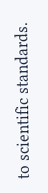to scientific standards.